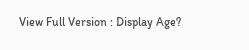View Full Version : Display Age?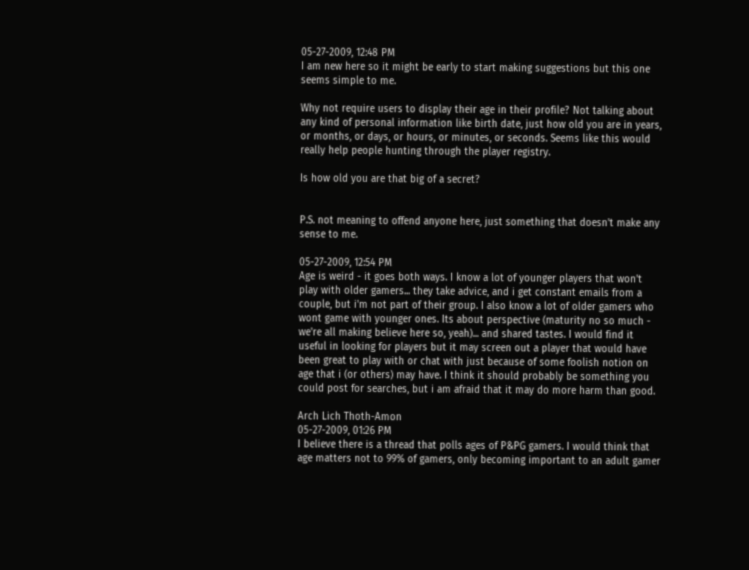05-27-2009, 12:48 PM
I am new here so it might be early to start making suggestions but this one seems simple to me.

Why not require users to display their age in their profile? Not talking about any kind of personal information like birth date, just how old you are in years, or months, or days, or hours, or minutes, or seconds. Seems like this would really help people hunting through the player registry.

Is how old you are that big of a secret?


P.S. not meaning to offend anyone here, just something that doesn't make any sense to me.

05-27-2009, 12:54 PM
Age is weird - it goes both ways. I know a lot of younger players that won't play with older gamers... they take advice, and i get constant emails from a couple, but i'm not part of their group. I also know a lot of older gamers who wont game with younger ones. Its about perspective (maturity no so much - we're all making believe here so, yeah)... and shared tastes. I would find it useful in looking for players but it may screen out a player that would have been great to play with or chat with just because of some foolish notion on age that i (or others) may have. I think it should probably be something you could post for searches, but i am afraid that it may do more harm than good.

Arch Lich Thoth-Amon
05-27-2009, 01:26 PM
I believe there is a thread that polls ages of P&PG gamers. I would think that age matters not to 99% of gamers, only becoming important to an adult gamer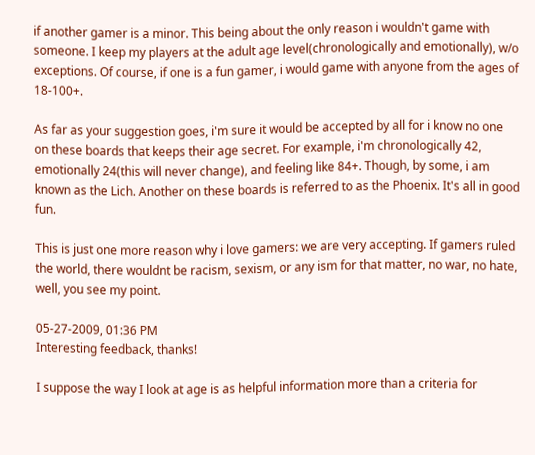if another gamer is a minor. This being about the only reason i wouldn't game with someone. I keep my players at the adult age level(chronologically and emotionally), w/o exceptions. Of course, if one is a fun gamer, i would game with anyone from the ages of 18-100+.

As far as your suggestion goes, i'm sure it would be accepted by all for i know no one on these boards that keeps their age secret. For example, i'm chronologically 42, emotionally 24(this will never change), and feeling like 84+. Though, by some, i am known as the Lich. Another on these boards is referred to as the Phoenix. It's all in good fun.

This is just one more reason why i love gamers: we are very accepting. If gamers ruled the world, there wouldnt be racism, sexism, or any ism for that matter, no war, no hate, well, you see my point.

05-27-2009, 01:36 PM
Interesting feedback, thanks!

I suppose the way I look at age is as helpful information more than a criteria for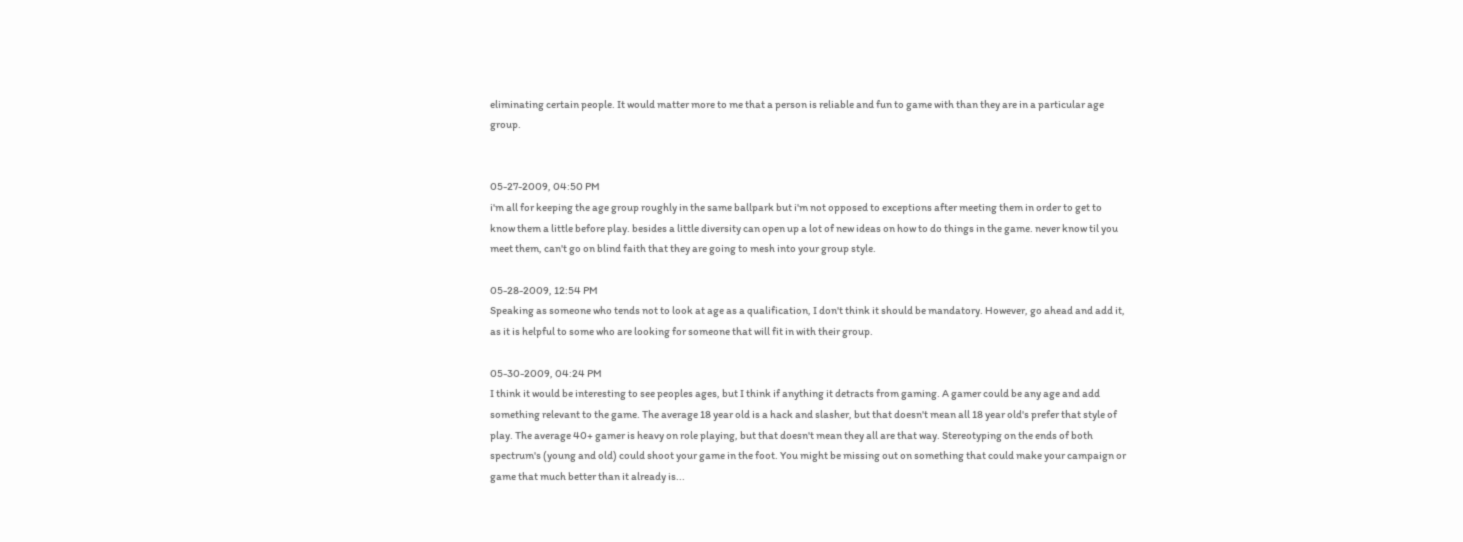eliminating certain people. It would matter more to me that a person is reliable and fun to game with than they are in a particular age group.


05-27-2009, 04:50 PM
i'm all for keeping the age group roughly in the same ballpark but i'm not opposed to exceptions after meeting them in order to get to know them a little before play. besides a little diversity can open up a lot of new ideas on how to do things in the game. never know til you meet them, can't go on blind faith that they are going to mesh into your group style.

05-28-2009, 12:54 PM
Speaking as someone who tends not to look at age as a qualification, I don't think it should be mandatory. However, go ahead and add it, as it is helpful to some who are looking for someone that will fit in with their group.

05-30-2009, 04:24 PM
I think it would be interesting to see peoples ages, but I think if anything it detracts from gaming. A gamer could be any age and add something relevant to the game. The average 18 year old is a hack and slasher, but that doesn't mean all 18 year old's prefer that style of play. The average 40+ gamer is heavy on role playing, but that doesn't mean they all are that way. Stereotyping on the ends of both spectrum's (young and old) could shoot your game in the foot. You might be missing out on something that could make your campaign or game that much better than it already is...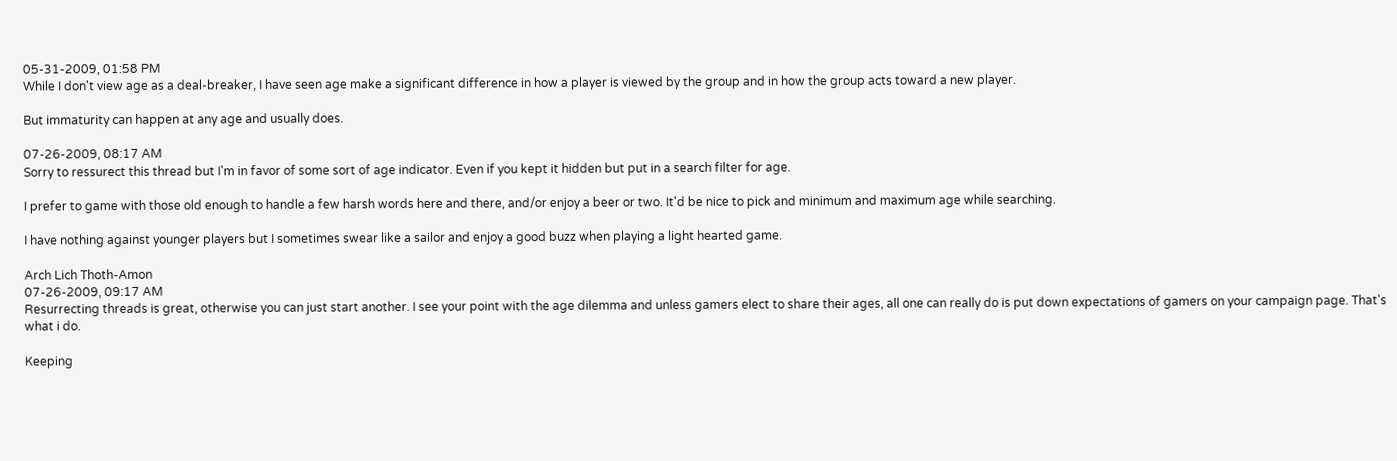05-31-2009, 01:58 PM
While I don't view age as a deal-breaker, I have seen age make a significant difference in how a player is viewed by the group and in how the group acts toward a new player.

But immaturity can happen at any age and usually does.

07-26-2009, 08:17 AM
Sorry to ressurect this thread but I'm in favor of some sort of age indicator. Even if you kept it hidden but put in a search filter for age.

I prefer to game with those old enough to handle a few harsh words here and there, and/or enjoy a beer or two. It'd be nice to pick and minimum and maximum age while searching.

I have nothing against younger players but I sometimes swear like a sailor and enjoy a good buzz when playing a light hearted game.

Arch Lich Thoth-Amon
07-26-2009, 09:17 AM
Resurrecting threads is great, otherwise you can just start another. I see your point with the age dilemma and unless gamers elect to share their ages, all one can really do is put down expectations of gamers on your campaign page. That's what i do.

Keeping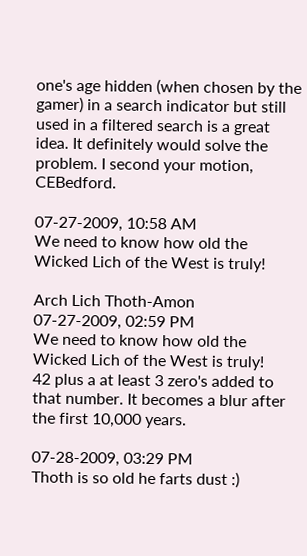one's age hidden (when chosen by the gamer) in a search indicator but still used in a filtered search is a great idea. It definitely would solve the problem. I second your motion, CEBedford.

07-27-2009, 10:58 AM
We need to know how old the Wicked Lich of the West is truly!

Arch Lich Thoth-Amon
07-27-2009, 02:59 PM
We need to know how old the Wicked Lich of the West is truly!
42 plus a at least 3 zero's added to that number. It becomes a blur after the first 10,000 years.

07-28-2009, 03:29 PM
Thoth is so old he farts dust :)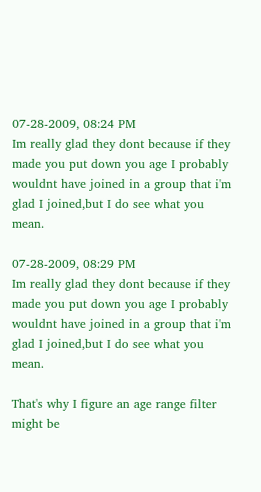07-28-2009, 08:24 PM
Im really glad they dont because if they made you put down you age I probably wouldnt have joined in a group that i'm glad I joined,but I do see what you mean.

07-28-2009, 08:29 PM
Im really glad they dont because if they made you put down you age I probably wouldnt have joined in a group that i'm glad I joined,but I do see what you mean.

That's why I figure an age range filter might be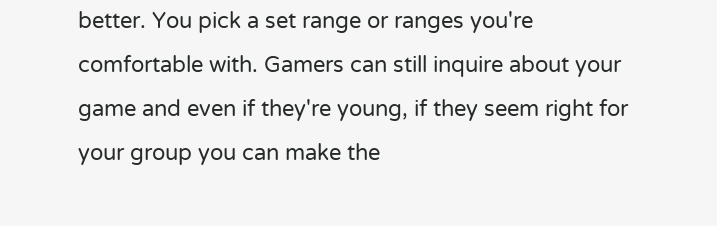better. You pick a set range or ranges you're comfortable with. Gamers can still inquire about your game and even if they're young, if they seem right for your group you can make the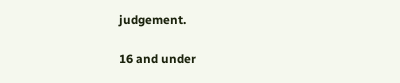judgement.

16 and under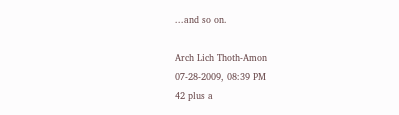...and so on.

Arch Lich Thoth-Amon
07-28-2009, 08:39 PM
42 plus a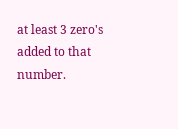at least 3 zero's added to that number.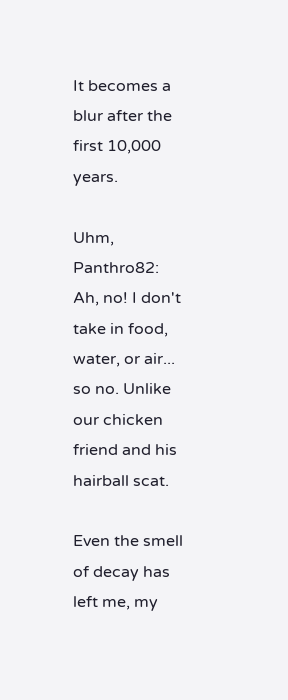It becomes a blur after the first 10,000 years.

Uhm, Panthro82:
Ah, no! I don't take in food, water, or air... so no. Unlike our chicken friend and his hairball scat.

Even the smell of decay has left me, my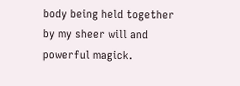body being held together by my sheer will and powerful magick.